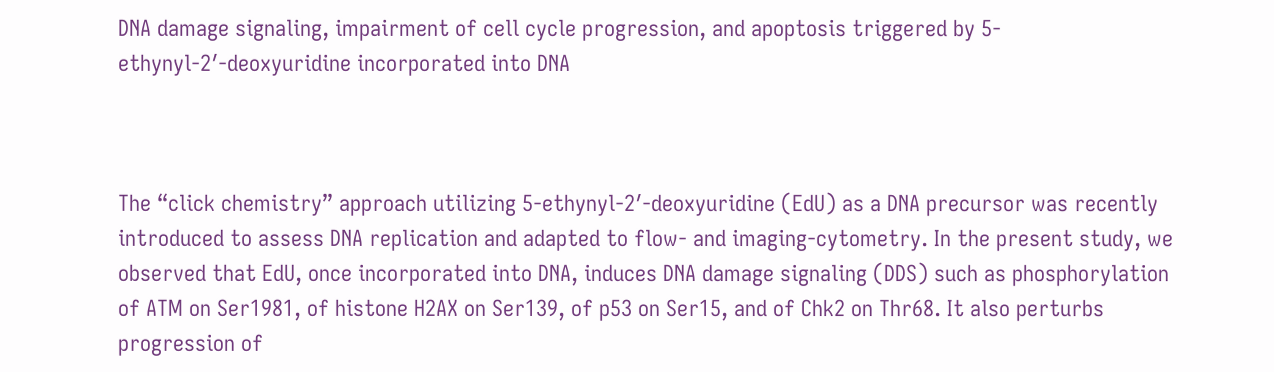DNA damage signaling, impairment of cell cycle progression, and apoptosis triggered by 5-ethynyl-2′-deoxyuridine incorporated into DNA



The “click chemistry” approach utilizing 5-ethynyl-2′-deoxyuridine (EdU) as a DNA precursor was recently introduced to assess DNA replication and adapted to flow- and imaging-cytometry. In the present study, we observed that EdU, once incorporated into DNA, induces DNA damage signaling (DDS) such as phosphorylation of ATM on Ser1981, of histone H2AX on Ser139, of p53 on Ser15, and of Chk2 on Thr68. It also perturbs progression of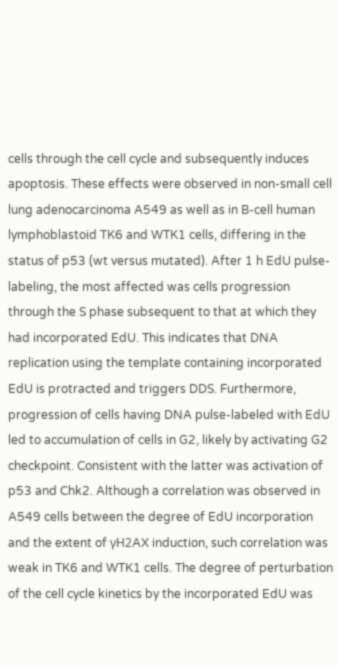cells through the cell cycle and subsequently induces apoptosis. These effects were observed in non-small cell lung adenocarcinoma A549 as well as in B-cell human lymphoblastoid TK6 and WTK1 cells, differing in the status of p53 (wt versus mutated). After 1 h EdU pulse-labeling, the most affected was cells progression through the S phase subsequent to that at which they had incorporated EdU. This indicates that DNA replication using the template containing incorporated EdU is protracted and triggers DDS. Furthermore, progression of cells having DNA pulse-labeled with EdU led to accumulation of cells in G2, likely by activating G2 checkpoint. Consistent with the latter was activation of p53 and Chk2. Although a correlation was observed in A549 cells between the degree of EdU incorporation and the extent of γH2AX induction, such correlation was weak in TK6 and WTK1 cells. The degree of perturbation of the cell cycle kinetics by the incorporated EdU was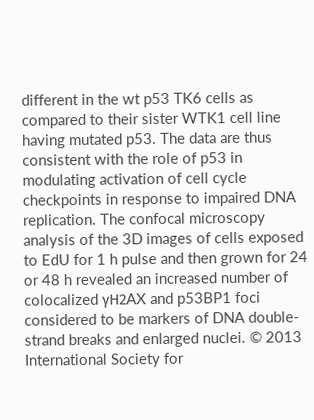different in the wt p53 TK6 cells as compared to their sister WTK1 cell line having mutated p53. The data are thus consistent with the role of p53 in modulating activation of cell cycle checkpoints in response to impaired DNA replication. The confocal microscopy analysis of the 3D images of cells exposed to EdU for 1 h pulse and then grown for 24 or 48 h revealed an increased number of colocalized γH2AX and p53BP1 foci considered to be markers of DNA double-strand breaks and enlarged nuclei. © 2013 International Society for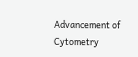Advancement of Cytometry